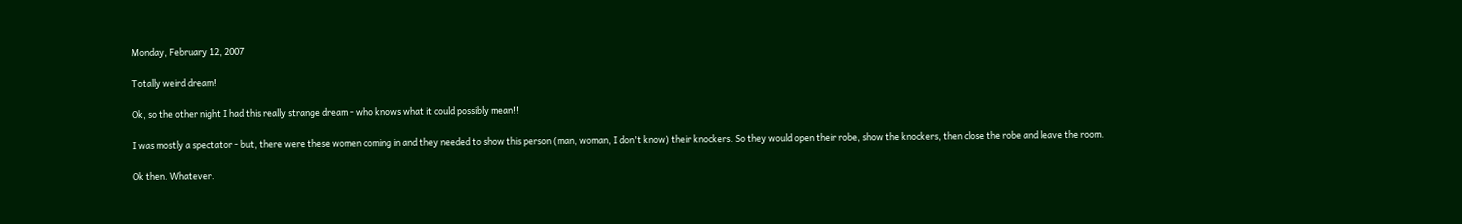Monday, February 12, 2007

Totally weird dream!

Ok, so the other night I had this really strange dream - who knows what it could possibly mean!!

I was mostly a spectator - but, there were these women coming in and they needed to show this person (man, woman, I don't know) their knockers. So they would open their robe, show the knockers, then close the robe and leave the room.

Ok then. Whatever.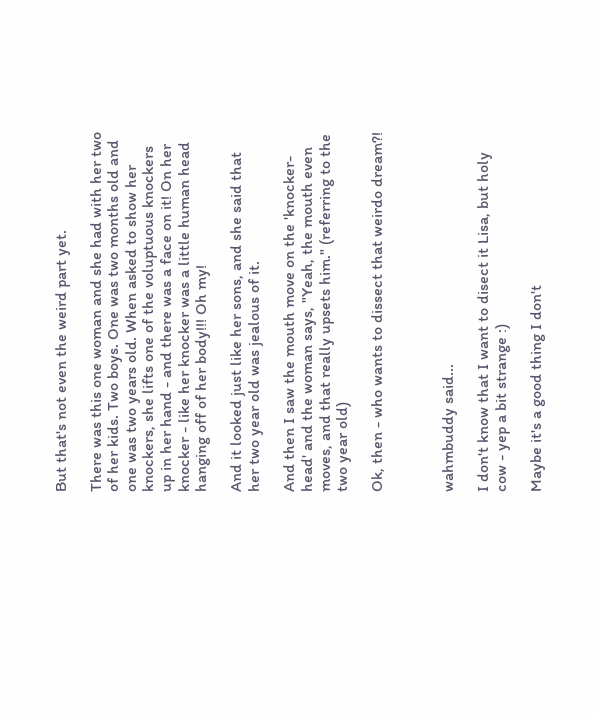But that's not even the weird part yet.

There was this one woman and she had with her two of her kids. Two boys. One was two months old and one was two years old. When asked to show her knockers, she lifts one of the voluptuous knockers up in her hand - and there was a face on it! On her knocker - like her knocker was a little human head hanging off of her body!!! Oh my!

And it looked just like her sons, and she said that her two year old was jealous of it.

And then I saw the mouth move on the 'knocker-head' and the woman says, "Yeah, the mouth even moves, and that really upsets him." (referring to the two year old)

Ok, then - who wants to dissect that weirdo dream?!



wahmbuddy said...

I don't know that I want to disect it Lisa, but holy cow - yep a bit strange :)

Maybe it's a good thing I don't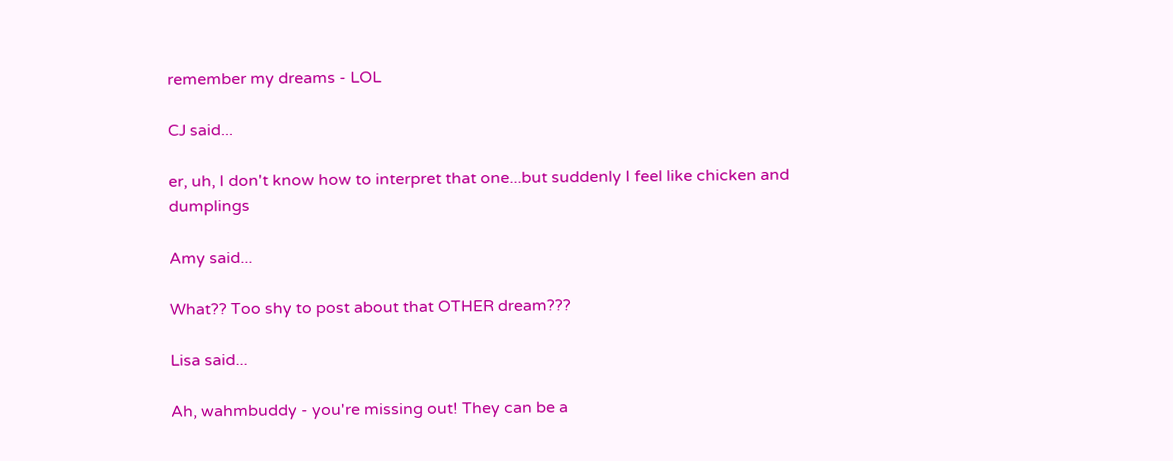remember my dreams - LOL

CJ said...

er, uh, I don't know how to interpret that one...but suddenly I feel like chicken and dumplings

Amy said...

What?? Too shy to post about that OTHER dream???

Lisa said...

Ah, wahmbuddy - you're missing out! They can be a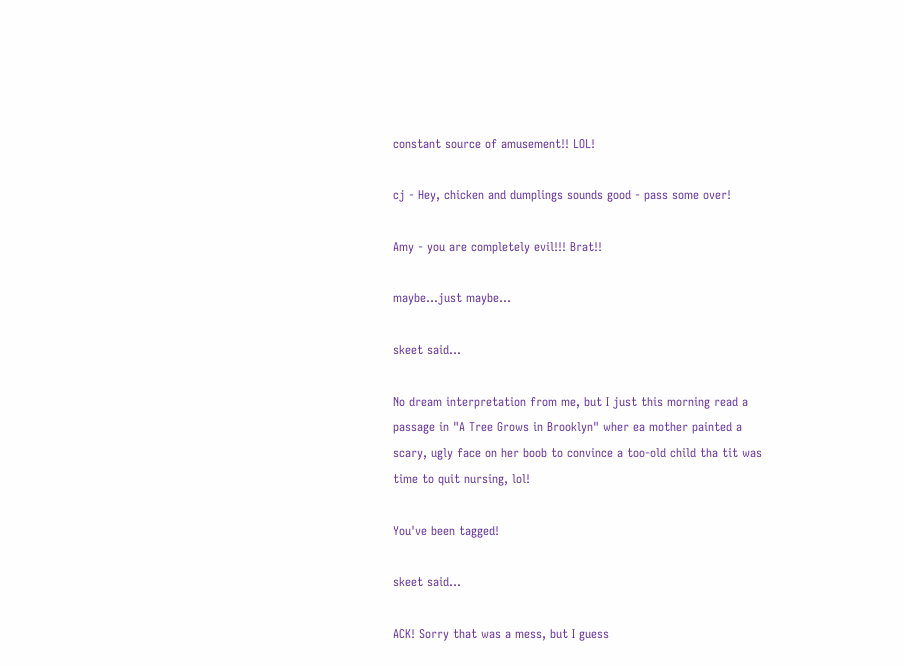constant source of amusement!! LOL!

cj - Hey, chicken and dumplings sounds good - pass some over!

Amy - you are completely evil!!! Brat!!

maybe...just maybe...

skeet said...

No dream interpretation from me, but I just this morning read a passage in "A Tree Grows in Brooklyn" wher ea mother painted a scary, ugly face on her boob to convince a too-old child tha tit was time to quit nursing, lol!

You've been tagged!

skeet said...

ACK! Sorry that was a mess, but I guess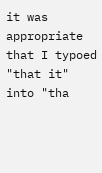it was appropriate that I typoed "that it" into "tha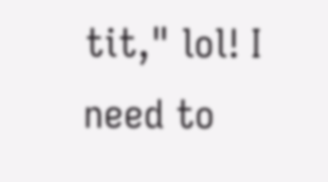tit," lol! I need to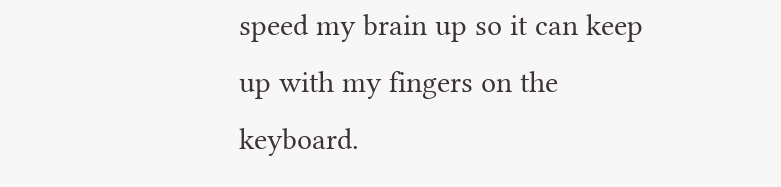speed my brain up so it can keep up with my fingers on the keyboard.